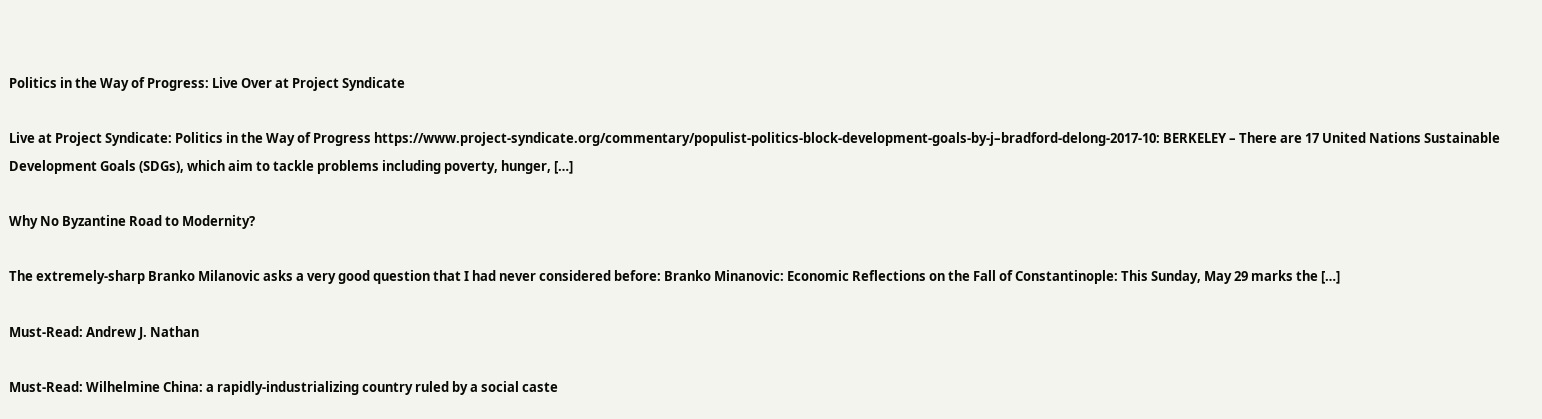Politics in the Way of Progress: Live Over at Project Syndicate

Live at Project Syndicate: Politics in the Way of Progress https://www.project-syndicate.org/commentary/populist-politics-block-development-goals-by-j–bradford-delong-2017-10: BERKELEY – There are 17 United Nations Sustainable Development Goals (SDGs), which aim to tackle problems including poverty, hunger, […]

Why No Byzantine Road to Modernity?

The extremely-sharp Branko Milanovic asks a very good question that I had never considered before: Branko Minanovic: Economic Reflections on the Fall of Constantinople: This Sunday, May 29 marks the […]

Must-Read: Andrew J. Nathan

Must-Read: Wilhelmine China: a rapidly-industrializing country ruled by a social caste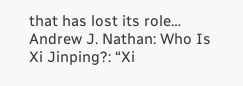that has lost its role… Andrew J. Nathan: Who Is Xi Jinping?: “Xi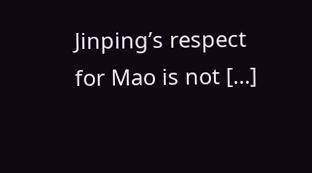Jinping’s respect for Mao is not […]